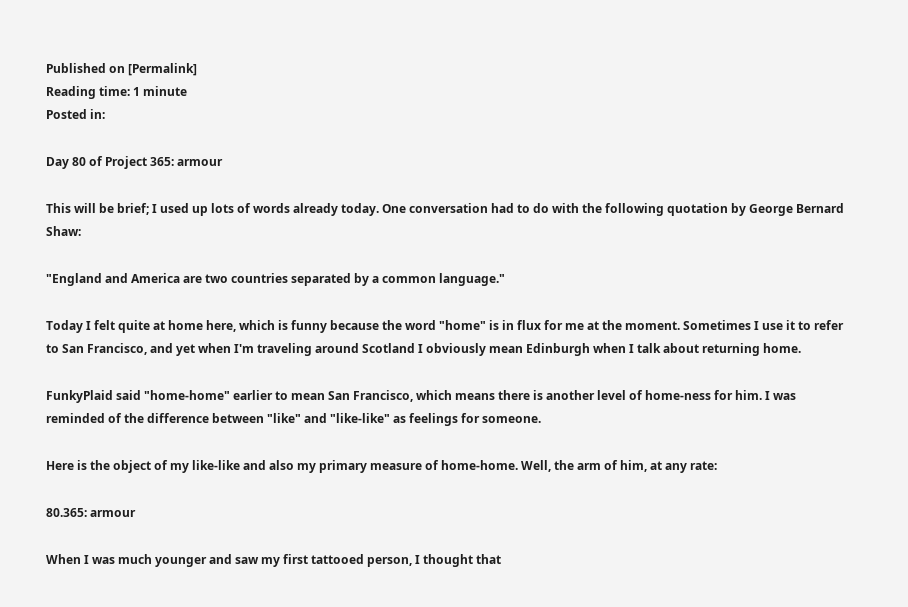Published on [Permalink]
Reading time: 1 minute
Posted in:

Day 80 of Project 365: armour

This will be brief; I used up lots of words already today. One conversation had to do with the following quotation by George Bernard Shaw:

"England and America are two countries separated by a common language."

Today I felt quite at home here, which is funny because the word "home" is in flux for me at the moment. Sometimes I use it to refer to San Francisco, and yet when I'm traveling around Scotland I obviously mean Edinburgh when I talk about returning home.

FunkyPlaid said "home-home" earlier to mean San Francisco, which means there is another level of home-ness for him. I was reminded of the difference between "like" and "like-like" as feelings for someone.

Here is the object of my like-like and also my primary measure of home-home. Well, the arm of him, at any rate:

80.365: armour

When I was much younger and saw my first tattooed person, I thought that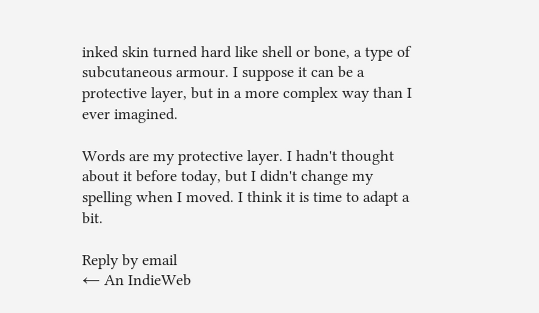inked skin turned hard like shell or bone, a type of subcutaneous armour. I suppose it can be a protective layer, but in a more complex way than I ever imagined.

Words are my protective layer. I hadn't thought about it before today, but I didn't change my spelling when I moved. I think it is time to adapt a bit.

Reply by email
← An IndieWeb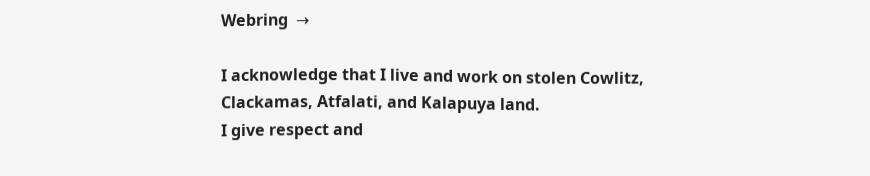Webring  →

I acknowledge that I live and work on stolen Cowlitz, Clackamas, Atfalati, and Kalapuya land.
I give respect and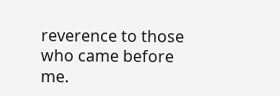reverence to those who came before me.